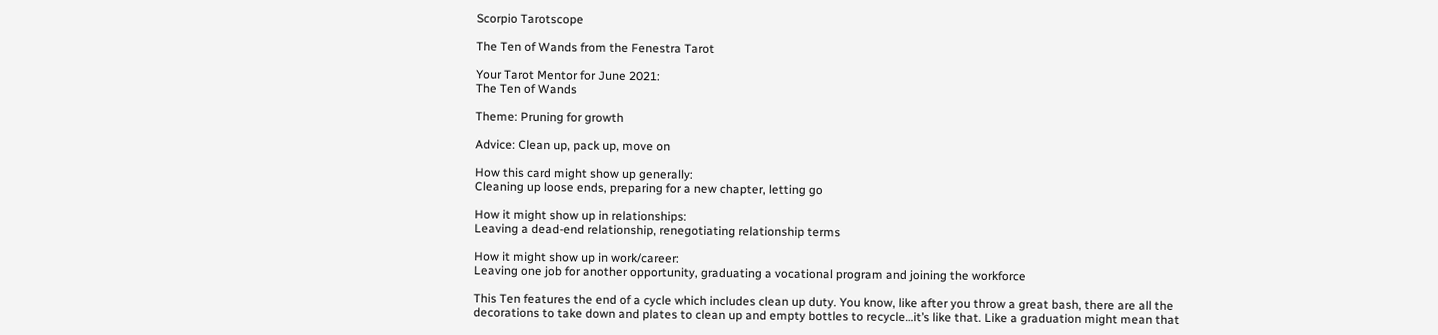Scorpio Tarotscope

The Ten of Wands from the Fenestra Tarot

Your Tarot Mentor for June 2021:
The Ten of Wands

Theme: Pruning for growth

Advice: Clean up, pack up, move on

How this card might show up generally:
Cleaning up loose ends, preparing for a new chapter, letting go

How it might show up in relationships:
Leaving a dead-end relationship, renegotiating relationship terms

How it might show up in work/career:
Leaving one job for another opportunity, graduating a vocational program and joining the workforce

This Ten features the end of a cycle which includes clean up duty. You know, like after you throw a great bash, there are all the decorations to take down and plates to clean up and empty bottles to recycle…it’s like that. Like a graduation might mean that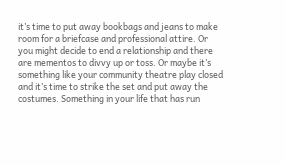it’s time to put away bookbags and jeans to make room for a briefcase and professional attire. Or you might decide to end a relationship and there are mementos to divvy up or toss. Or maybe it’s something like your community theatre play closed and it’s time to strike the set and put away the costumes. Something in your life that has run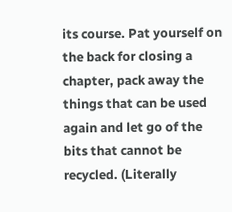its course. Pat yourself on the back for closing a chapter, pack away the things that can be used again and let go of the bits that cannot be recycled. (Literally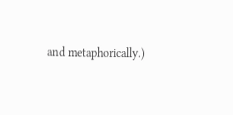and metaphorically.)